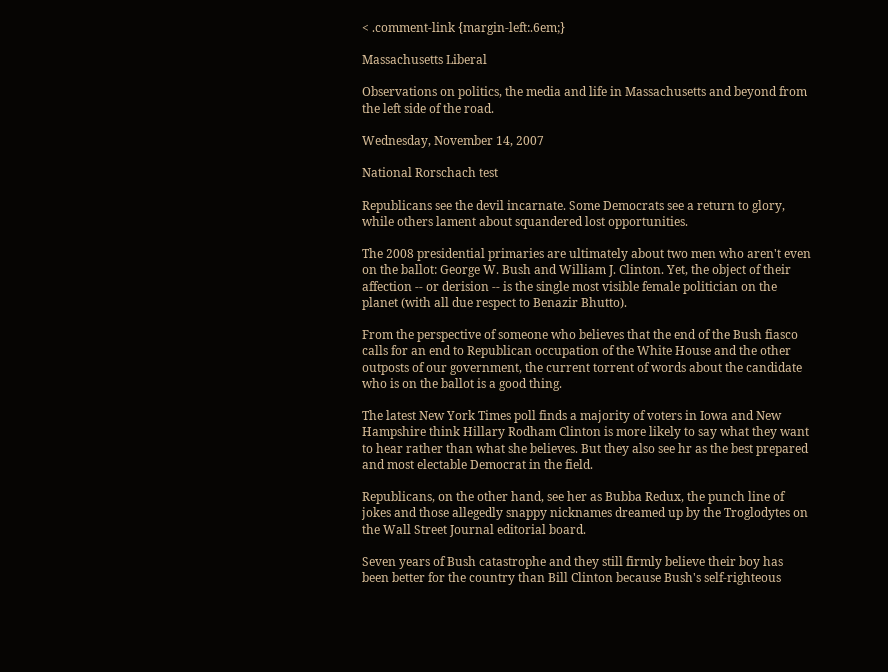< .comment-link {margin-left:.6em;}

Massachusetts Liberal

Observations on politics, the media and life in Massachusetts and beyond from the left side of the road.

Wednesday, November 14, 2007

National Rorschach test

Republicans see the devil incarnate. Some Democrats see a return to glory, while others lament about squandered lost opportunities.

The 2008 presidential primaries are ultimately about two men who aren't even on the ballot: George W. Bush and William J. Clinton. Yet, the object of their affection -- or derision -- is the single most visible female politician on the planet (with all due respect to Benazir Bhutto).

From the perspective of someone who believes that the end of the Bush fiasco calls for an end to Republican occupation of the White House and the other outposts of our government, the current torrent of words about the candidate who is on the ballot is a good thing.

The latest New York Times poll finds a majority of voters in Iowa and New Hampshire think Hillary Rodham Clinton is more likely to say what they want to hear rather than what she believes. But they also see hr as the best prepared and most electable Democrat in the field.

Republicans, on the other hand, see her as Bubba Redux, the punch line of jokes and those allegedly snappy nicknames dreamed up by the Troglodytes on the Wall Street Journal editorial board.

Seven years of Bush catastrophe and they still firmly believe their boy has been better for the country than Bill Clinton because Bush's self-righteous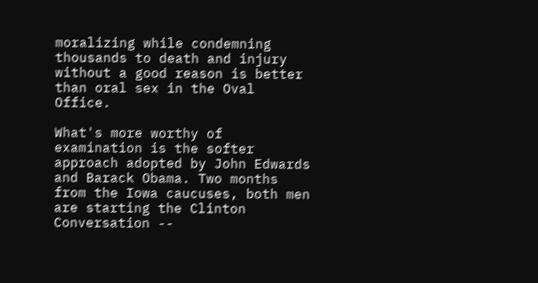moralizing while condemning thousands to death and injury without a good reason is better than oral sex in the Oval Office.

What's more worthy of examination is the softer approach adopted by John Edwards and Barack Obama. Two months from the Iowa caucuses, both men are starting the Clinton Conversation --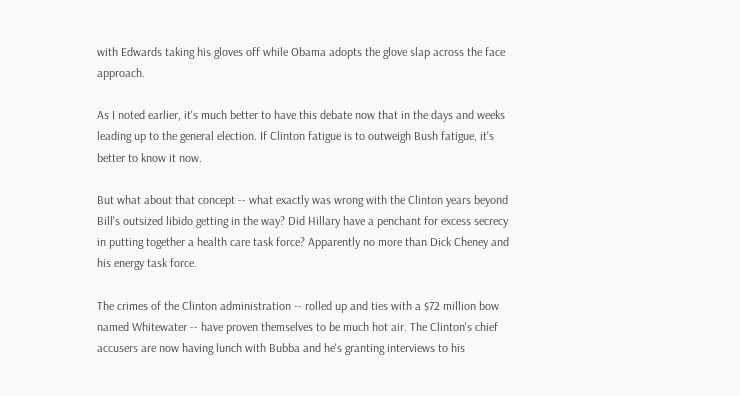with Edwards taking his gloves off while Obama adopts the glove slap across the face approach.

As I noted earlier, it's much better to have this debate now that in the days and weeks leading up to the general election. If Clinton fatigue is to outweigh Bush fatigue, it's better to know it now.

But what about that concept -- what exactly was wrong with the Clinton years beyond Bill's outsized libido getting in the way? Did Hillary have a penchant for excess secrecy in putting together a health care task force? Apparently no more than Dick Cheney and his energy task force.

The crimes of the Clinton administration -- rolled up and ties with a $72 million bow named Whitewater -- have proven themselves to be much hot air. The Clinton's chief accusers are now having lunch with Bubba and he's granting interviews to his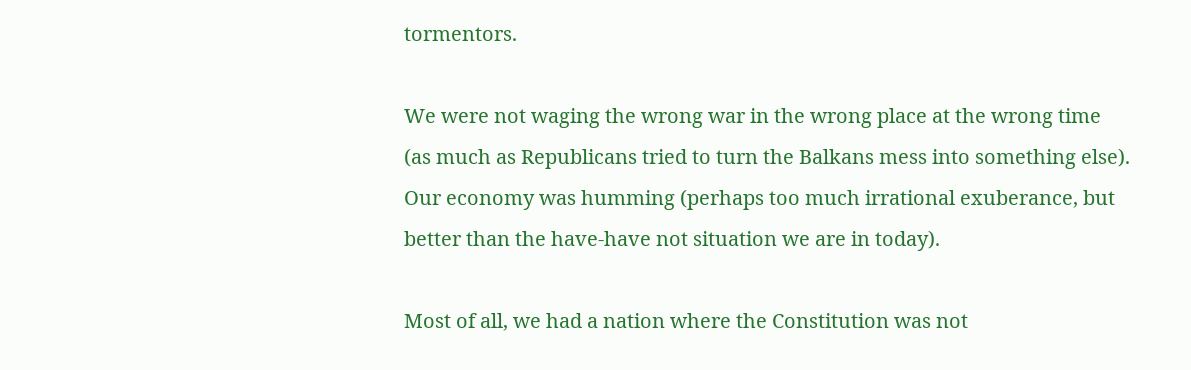tormentors.

We were not waging the wrong war in the wrong place at the wrong time (as much as Republicans tried to turn the Balkans mess into something else). Our economy was humming (perhaps too much irrational exuberance, but better than the have-have not situation we are in today).

Most of all, we had a nation where the Constitution was not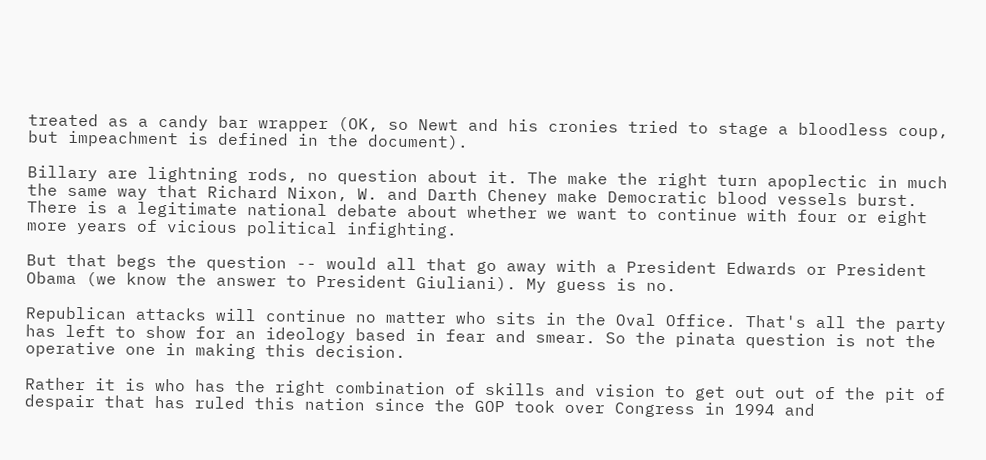treated as a candy bar wrapper (OK, so Newt and his cronies tried to stage a bloodless coup, but impeachment is defined in the document).

Billary are lightning rods, no question about it. The make the right turn apoplectic in much the same way that Richard Nixon, W. and Darth Cheney make Democratic blood vessels burst. There is a legitimate national debate about whether we want to continue with four or eight more years of vicious political infighting.

But that begs the question -- would all that go away with a President Edwards or President Obama (we know the answer to President Giuliani). My guess is no.

Republican attacks will continue no matter who sits in the Oval Office. That's all the party has left to show for an ideology based in fear and smear. So the pinata question is not the operative one in making this decision.

Rather it is who has the right combination of skills and vision to get out out of the pit of despair that has ruled this nation since the GOP took over Congress in 1994 and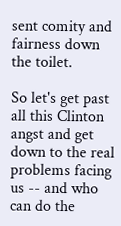sent comity and fairness down the toilet.

So let's get past all this Clinton angst and get down to the real problems facing us -- and who can do the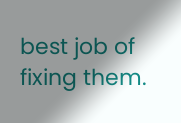best job of fixing them.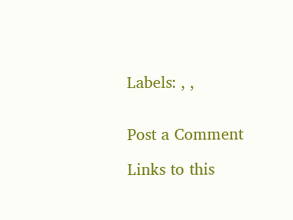Labels: , ,


Post a Comment

Links to this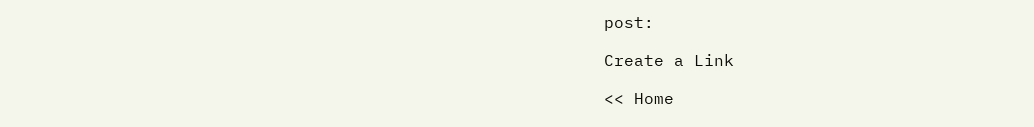post:

Create a Link

<< Home